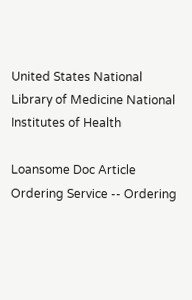United States National Library of Medicine National Institutes of Health

Loansome Doc Article Ordering Service -- Ordering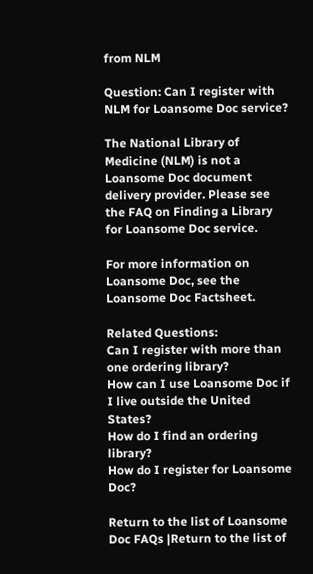from NLM

Question: Can I register with NLM for Loansome Doc service?

The National Library of Medicine (NLM) is not a Loansome Doc document delivery provider. Please see the FAQ on Finding a Library for Loansome Doc service.

For more information on Loansome Doc, see the Loansome Doc Factsheet.

Related Questions:
Can I register with more than one ordering library?
How can I use Loansome Doc if I live outside the United States?
How do I find an ordering library?
How do I register for Loansome Doc?

Return to the list of Loansome Doc FAQs |Return to the list of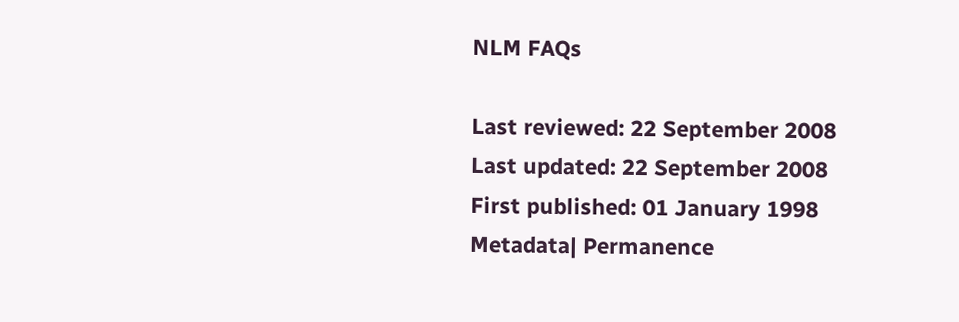NLM FAQs

Last reviewed: 22 September 2008
Last updated: 22 September 2008
First published: 01 January 1998
Metadata| Permanence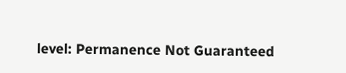level: Permanence Not Guaranteed